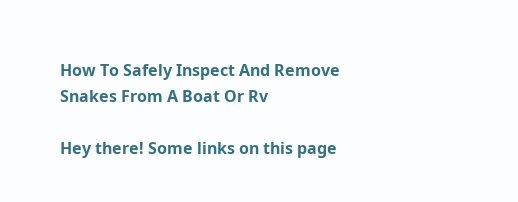How To Safely Inspect And Remove Snakes From A Boat Or Rv

Hey there! Some links on this page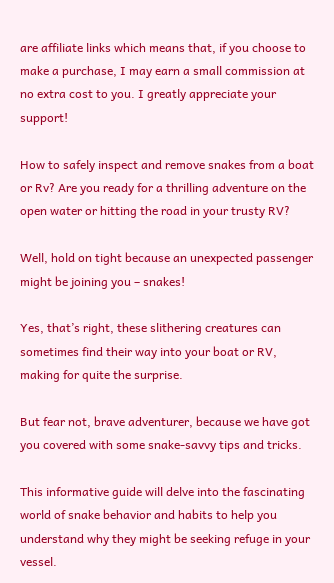are affiliate links which means that, if you choose to make a purchase, I may earn a small commission at no extra cost to you. I greatly appreciate your support!

How to safely inspect and remove snakes from a boat or Rv? Are you ready for a thrilling adventure on the open water or hitting the road in your trusty RV?

Well, hold on tight because an unexpected passenger might be joining you – snakes!

Yes, that’s right, these slithering creatures can sometimes find their way into your boat or RV, making for quite the surprise.

But fear not, brave adventurer, because we have got you covered with some snake-savvy tips and tricks.

This informative guide will delve into the fascinating world of snake behavior and habits to help you understand why they might be seeking refuge in your vessel.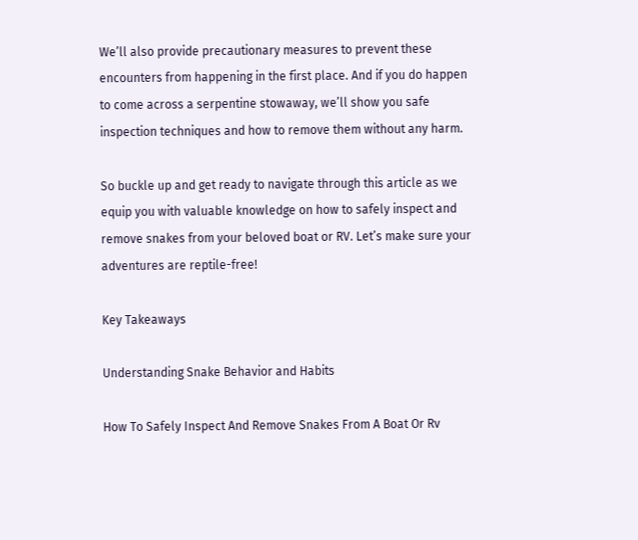We’ll also provide precautionary measures to prevent these encounters from happening in the first place. And if you do happen to come across a serpentine stowaway, we’ll show you safe inspection techniques and how to remove them without any harm.

So buckle up and get ready to navigate through this article as we equip you with valuable knowledge on how to safely inspect and remove snakes from your beloved boat or RV. Let’s make sure your adventures are reptile-free!

Key Takeaways

Understanding Snake Behavior and Habits

How To Safely Inspect And Remove Snakes From A Boat Or Rv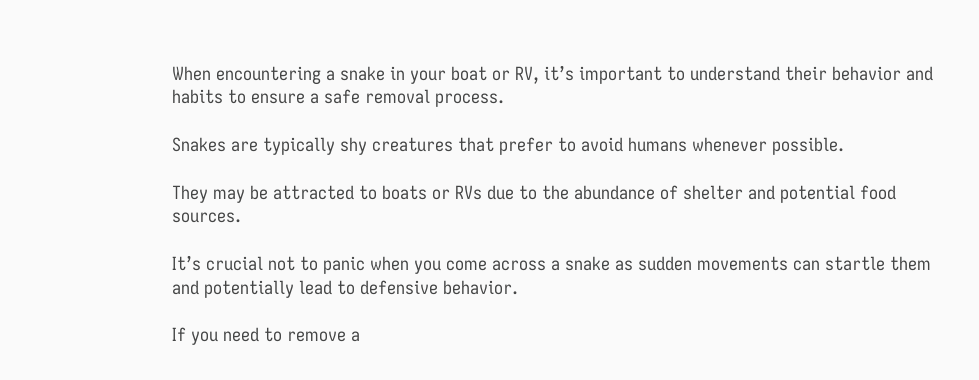When encountering a snake in your boat or RV, it’s important to understand their behavior and habits to ensure a safe removal process.

Snakes are typically shy creatures that prefer to avoid humans whenever possible.

They may be attracted to boats or RVs due to the abundance of shelter and potential food sources.

It’s crucial not to panic when you come across a snake as sudden movements can startle them and potentially lead to defensive behavior.

If you need to remove a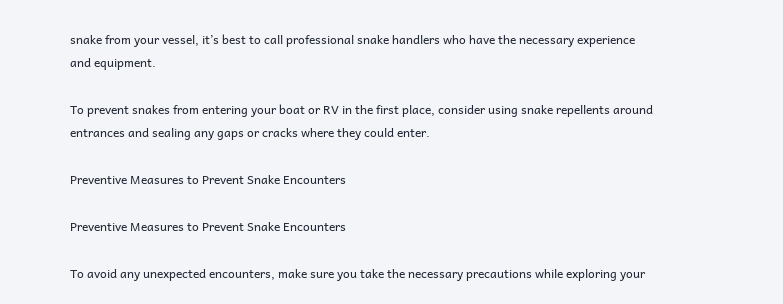snake from your vessel, it’s best to call professional snake handlers who have the necessary experience and equipment.

To prevent snakes from entering your boat or RV in the first place, consider using snake repellents around entrances and sealing any gaps or cracks where they could enter.

Preventive Measures to Prevent Snake Encounters

Preventive Measures to Prevent Snake Encounters

To avoid any unexpected encounters, make sure you take the necessary precautions while exploring your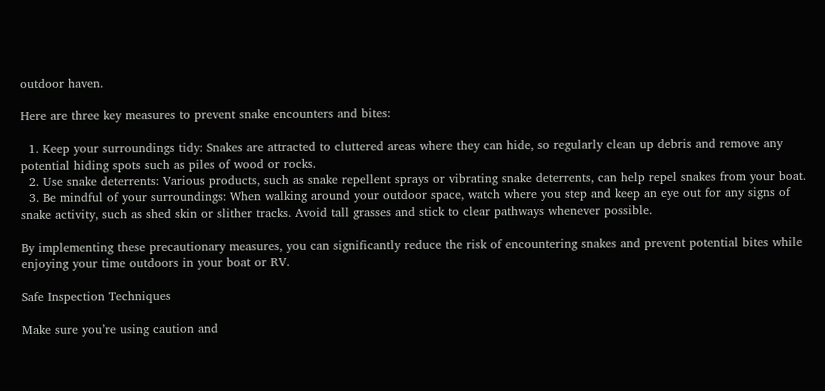outdoor haven.

Here are three key measures to prevent snake encounters and bites:

  1. Keep your surroundings tidy: Snakes are attracted to cluttered areas where they can hide, so regularly clean up debris and remove any potential hiding spots such as piles of wood or rocks.
  2. Use snake deterrents: Various products, such as snake repellent sprays or vibrating snake deterrents, can help repel snakes from your boat.
  3. Be mindful of your surroundings: When walking around your outdoor space, watch where you step and keep an eye out for any signs of snake activity, such as shed skin or slither tracks. Avoid tall grasses and stick to clear pathways whenever possible.

By implementing these precautionary measures, you can significantly reduce the risk of encountering snakes and prevent potential bites while enjoying your time outdoors in your boat or RV.

Safe Inspection Techniques

Make sure you’re using caution and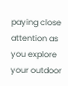paying close attention as you explore your outdoor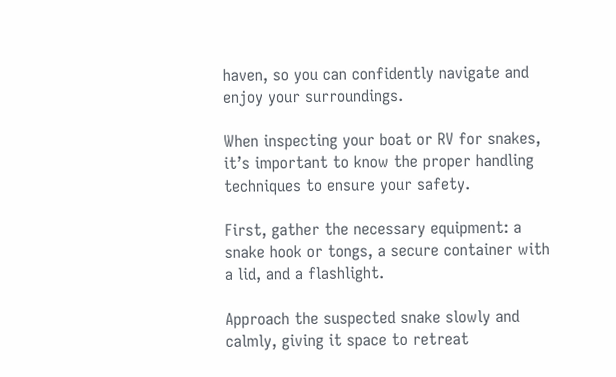haven, so you can confidently navigate and enjoy your surroundings.

When inspecting your boat or RV for snakes, it’s important to know the proper handling techniques to ensure your safety.

First, gather the necessary equipment: a snake hook or tongs, a secure container with a lid, and a flashlight.

Approach the suspected snake slowly and calmly, giving it space to retreat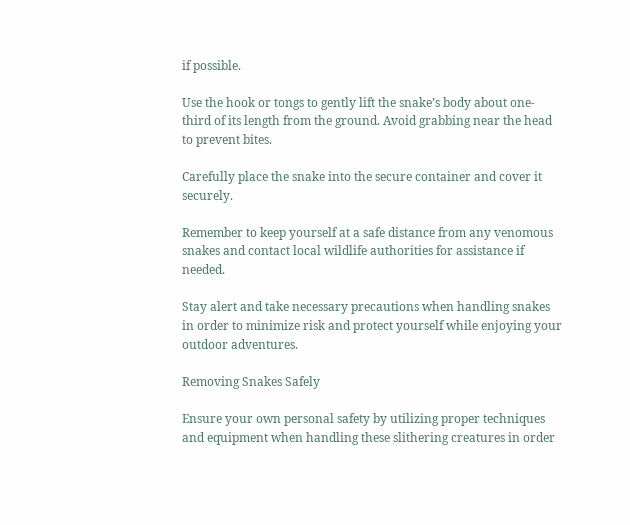if possible.

Use the hook or tongs to gently lift the snake’s body about one-third of its length from the ground. Avoid grabbing near the head to prevent bites.

Carefully place the snake into the secure container and cover it securely.

Remember to keep yourself at a safe distance from any venomous snakes and contact local wildlife authorities for assistance if needed.

Stay alert and take necessary precautions when handling snakes in order to minimize risk and protect yourself while enjoying your outdoor adventures.

Removing Snakes Safely

Ensure your own personal safety by utilizing proper techniques and equipment when handling these slithering creatures in order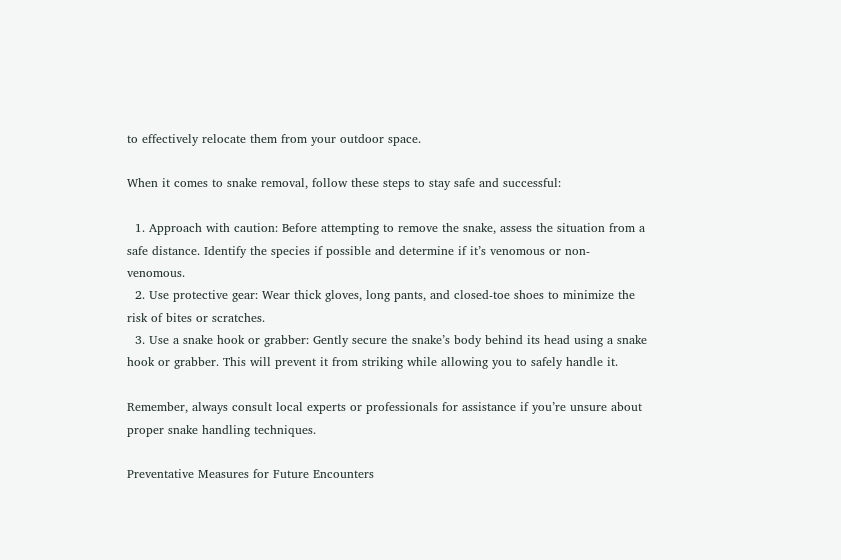to effectively relocate them from your outdoor space.

When it comes to snake removal, follow these steps to stay safe and successful:

  1. Approach with caution: Before attempting to remove the snake, assess the situation from a safe distance. Identify the species if possible and determine if it’s venomous or non-venomous.
  2. Use protective gear: Wear thick gloves, long pants, and closed-toe shoes to minimize the risk of bites or scratches.
  3. Use a snake hook or grabber: Gently secure the snake’s body behind its head using a snake hook or grabber. This will prevent it from striking while allowing you to safely handle it.

Remember, always consult local experts or professionals for assistance if you’re unsure about proper snake handling techniques.

Preventative Measures for Future Encounters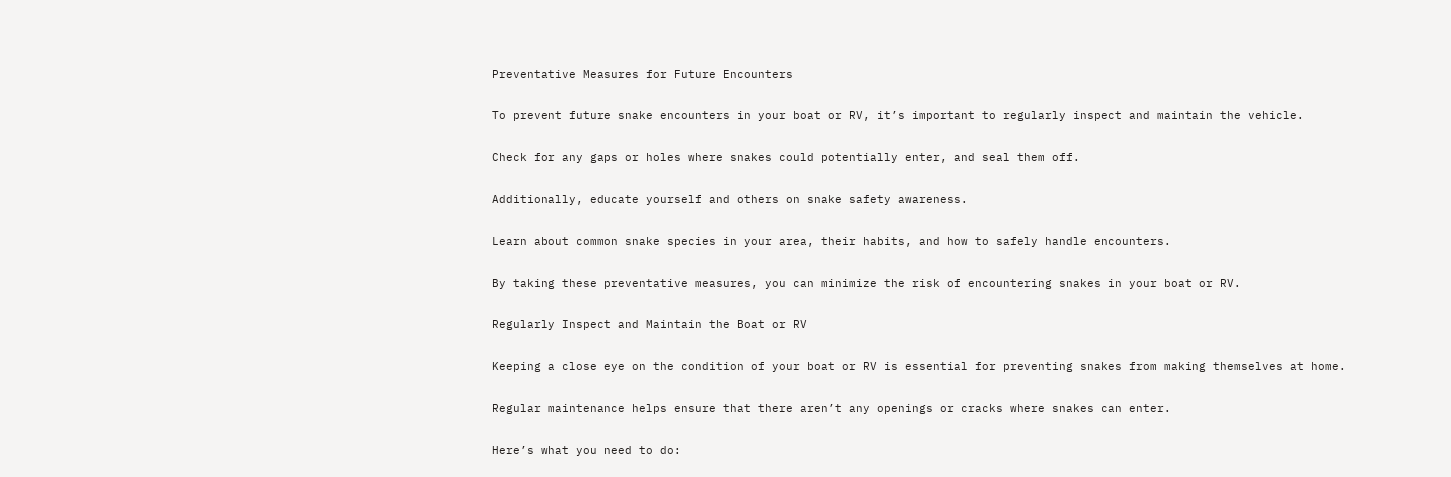Preventative Measures for Future Encounters

To prevent future snake encounters in your boat or RV, it’s important to regularly inspect and maintain the vehicle.

Check for any gaps or holes where snakes could potentially enter, and seal them off.

Additionally, educate yourself and others on snake safety awareness.

Learn about common snake species in your area, their habits, and how to safely handle encounters.

By taking these preventative measures, you can minimize the risk of encountering snakes in your boat or RV.

Regularly Inspect and Maintain the Boat or RV

Keeping a close eye on the condition of your boat or RV is essential for preventing snakes from making themselves at home.

Regular maintenance helps ensure that there aren’t any openings or cracks where snakes can enter.

Here’s what you need to do: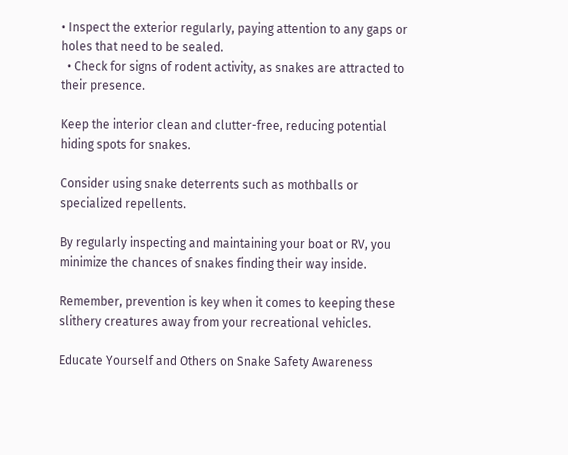• Inspect the exterior regularly, paying attention to any gaps or holes that need to be sealed.
  • Check for signs of rodent activity, as snakes are attracted to their presence.

Keep the interior clean and clutter-free, reducing potential hiding spots for snakes.

Consider using snake deterrents such as mothballs or specialized repellents.

By regularly inspecting and maintaining your boat or RV, you minimize the chances of snakes finding their way inside.

Remember, prevention is key when it comes to keeping these slithery creatures away from your recreational vehicles.

Educate Yourself and Others on Snake Safety Awareness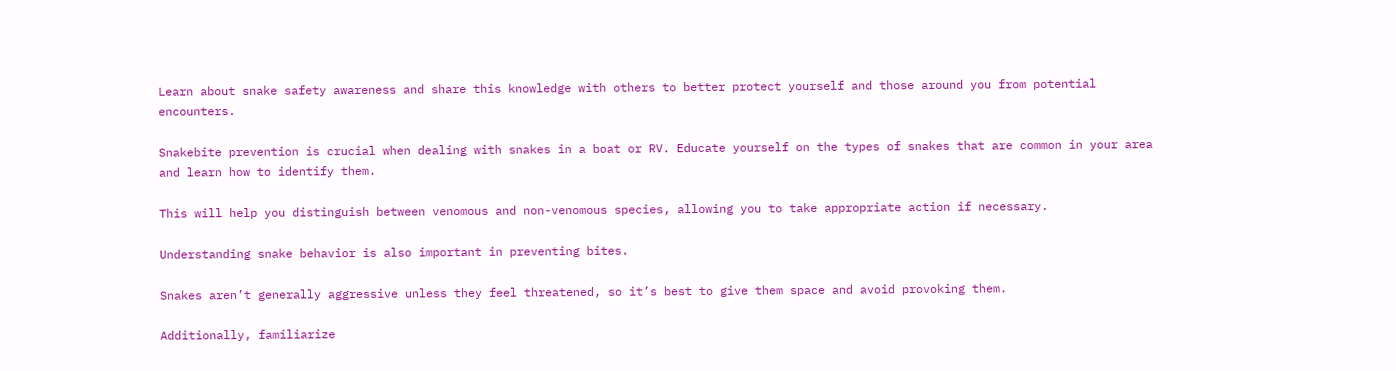Learn about snake safety awareness and share this knowledge with others to better protect yourself and those around you from potential encounters.

Snakebite prevention is crucial when dealing with snakes in a boat or RV. Educate yourself on the types of snakes that are common in your area and learn how to identify them.

This will help you distinguish between venomous and non-venomous species, allowing you to take appropriate action if necessary.

Understanding snake behavior is also important in preventing bites.

Snakes aren’t generally aggressive unless they feel threatened, so it’s best to give them space and avoid provoking them.

Additionally, familiarize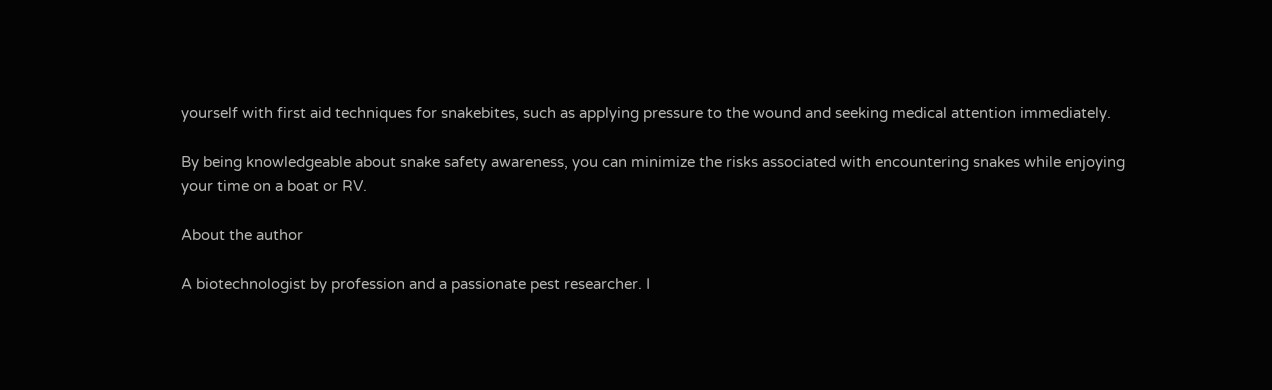yourself with first aid techniques for snakebites, such as applying pressure to the wound and seeking medical attention immediately.

By being knowledgeable about snake safety awareness, you can minimize the risks associated with encountering snakes while enjoying your time on a boat or RV.

About the author

A biotechnologist by profession and a passionate pest researcher. I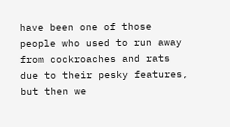have been one of those people who used to run away from cockroaches and rats due to their pesky features, but then we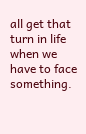all get that turn in life when we have to face something.